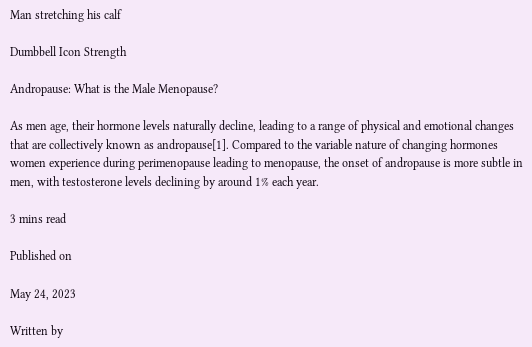Man stretching his calf

Dumbbell Icon Strength

Andropause: What is the Male Menopause?

As men age, their hormone levels naturally decline, leading to a range of physical and emotional changes that are collectively known as andropause[1]. Compared to the variable nature of changing hormones women experience during perimenopause leading to menopause, the onset of andropause is more subtle in men, with testosterone levels declining by around 1% each year.

3 mins read

Published on

May 24, 2023

Written by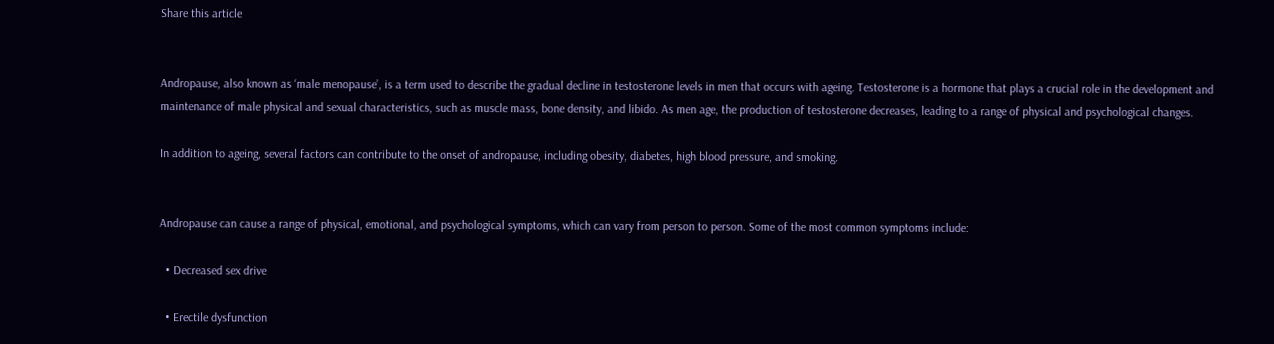Share this article


Andropause, also known as ‘male menopause’, is a term used to describe the gradual decline in testosterone levels in men that occurs with ageing. Testosterone is a hormone that plays a crucial role in the development and maintenance of male physical and sexual characteristics, such as muscle mass, bone density, and libido. As men age, the production of testosterone decreases, leading to a range of physical and psychological changes.

In addition to ageing, several factors can contribute to the onset of andropause, including obesity, diabetes, high blood pressure, and smoking.


Andropause can cause a range of physical, emotional, and psychological symptoms, which can vary from person to person. Some of the most common symptoms include:

  • Decreased sex drive

  • Erectile dysfunction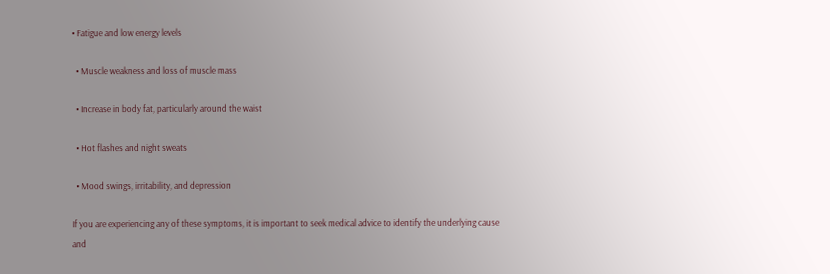• Fatigue and low energy levels

  • Muscle weakness and loss of muscle mass

  • Increase in body fat, particularly around the waist

  • Hot flashes and night sweats

  • Mood swings, irritability, and depression

If you are experiencing any of these symptoms, it is important to seek medical advice to identify the underlying cause and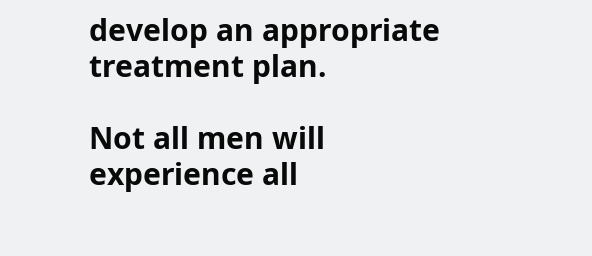develop an appropriate treatment plan.

Not all men will experience all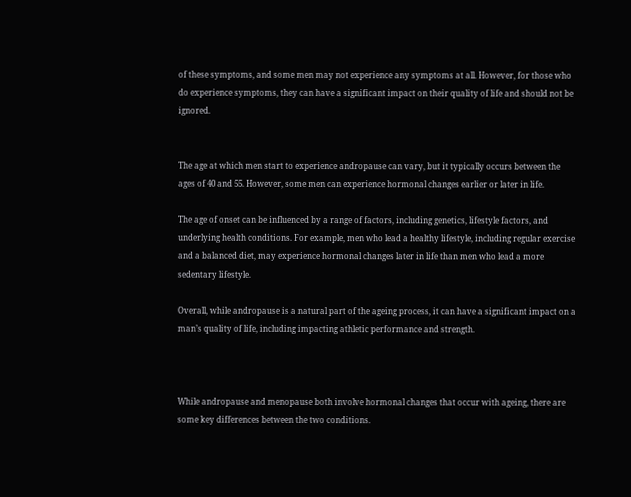of these symptoms, and some men may not experience any symptoms at all. However, for those who do experience symptoms, they can have a significant impact on their quality of life and should not be ignored.


The age at which men start to experience andropause can vary, but it typically occurs between the ages of 40 and 55. However, some men can experience hormonal changes earlier or later in life.

The age of onset can be influenced by a range of factors, including genetics, lifestyle factors, and underlying health conditions. For example, men who lead a healthy lifestyle, including regular exercise and a balanced diet, may experience hormonal changes later in life than men who lead a more sedentary lifestyle.

Overall, while andropause is a natural part of the ageing process, it can have a significant impact on a man’s quality of life, including impacting athletic performance and strength.



While andropause and menopause both involve hormonal changes that occur with ageing, there are some key differences between the two conditions.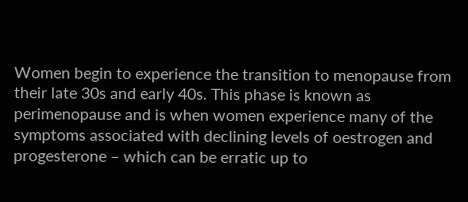Women begin to experience the transition to menopause from their late 30s and early 40s. This phase is known as perimenopause and is when women experience many of the symptoms associated with declining levels of oestrogen and progesterone – which can be erratic up to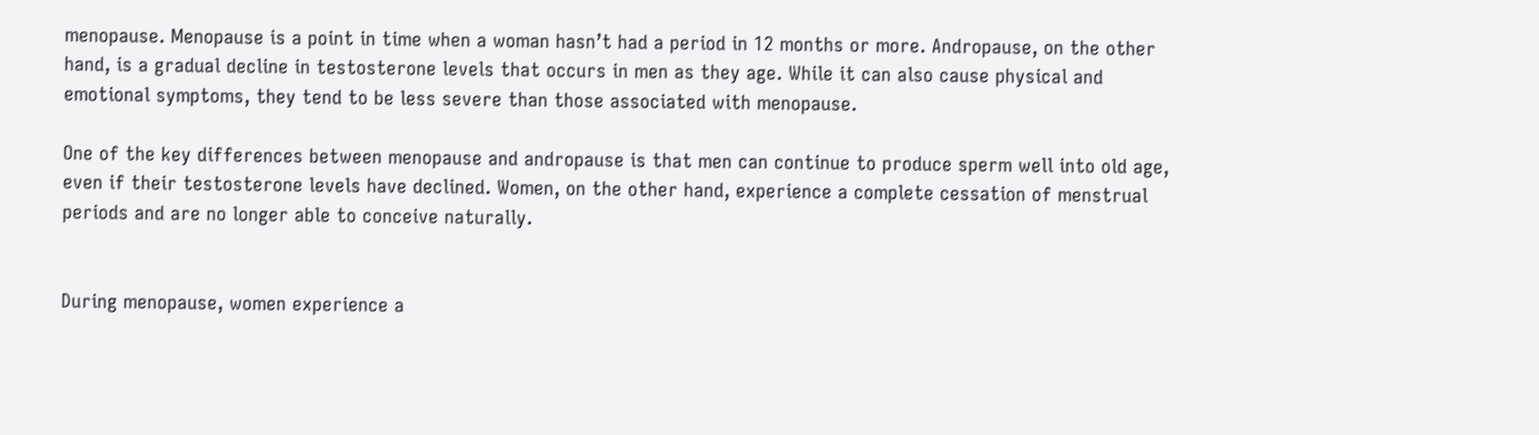menopause. Menopause is a point in time when a woman hasn’t had a period in 12 months or more. Andropause, on the other hand, is a gradual decline in testosterone levels that occurs in men as they age. While it can also cause physical and emotional symptoms, they tend to be less severe than those associated with menopause.

One of the key differences between menopause and andropause is that men can continue to produce sperm well into old age, even if their testosterone levels have declined. Women, on the other hand, experience a complete cessation of menstrual periods and are no longer able to conceive naturally.


During menopause, women experience a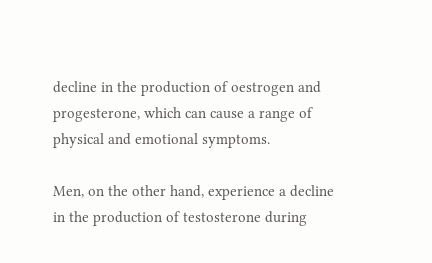decline in the production of oestrogen and progesterone, which can cause a range of physical and emotional symptoms.

Men, on the other hand, experience a decline in the production of testosterone during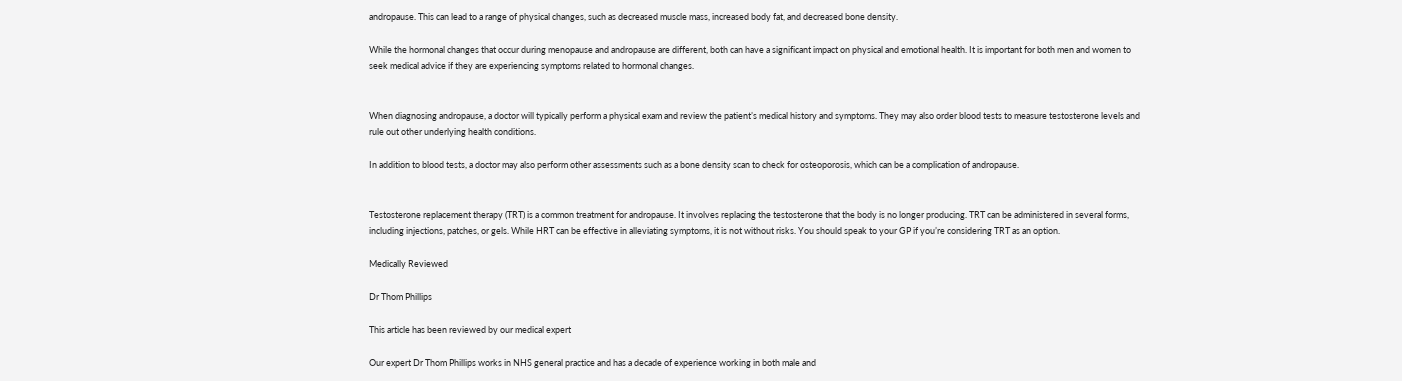andropause. This can lead to a range of physical changes, such as decreased muscle mass, increased body fat, and decreased bone density.

While the hormonal changes that occur during menopause and andropause are different, both can have a significant impact on physical and emotional health. It is important for both men and women to seek medical advice if they are experiencing symptoms related to hormonal changes.


When diagnosing andropause, a doctor will typically perform a physical exam and review the patient’s medical history and symptoms. They may also order blood tests to measure testosterone levels and rule out other underlying health conditions.

In addition to blood tests, a doctor may also perform other assessments such as a bone density scan to check for osteoporosis, which can be a complication of andropause.


Testosterone replacement therapy (TRT) is a common treatment for andropause. It involves replacing the testosterone that the body is no longer producing. TRT can be administered in several forms, including injections, patches, or gels. While HRT can be effective in alleviating symptoms, it is not without risks. You should speak to your GP if you’re considering TRT as an option.

Medically Reviewed

Dr Thom Phillips

This article has been reviewed by our medical expert

Our expert Dr Thom Phillips works in NHS general practice and has a decade of experience working in both male and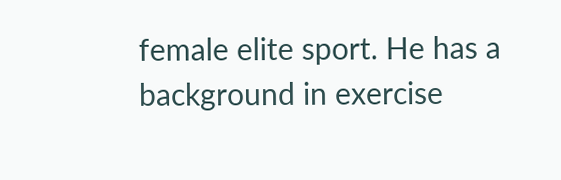female elite sport. He has a background in exercise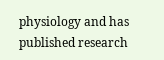physiology and has published research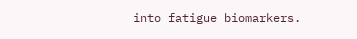into fatigue biomarkers.